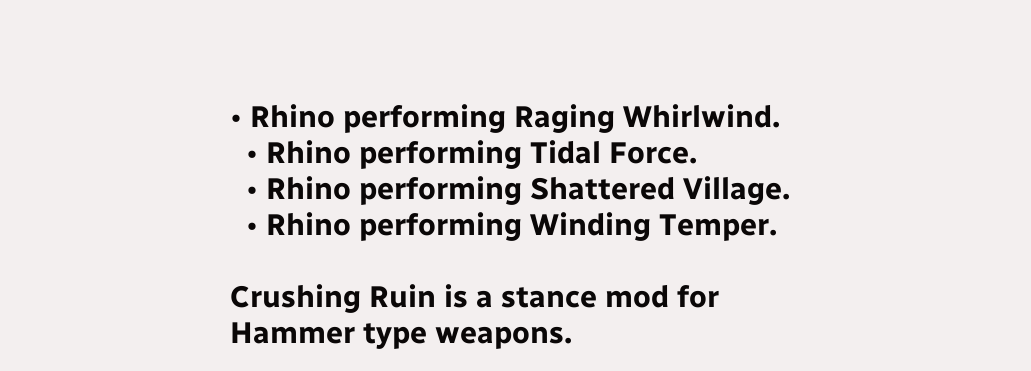• Rhino performing Raging Whirlwind.
  • Rhino performing Tidal Force.
  • Rhino performing Shattered Village.
  • Rhino performing Winding Temper.

Crushing Ruin is a stance mod for Hammer type weapons.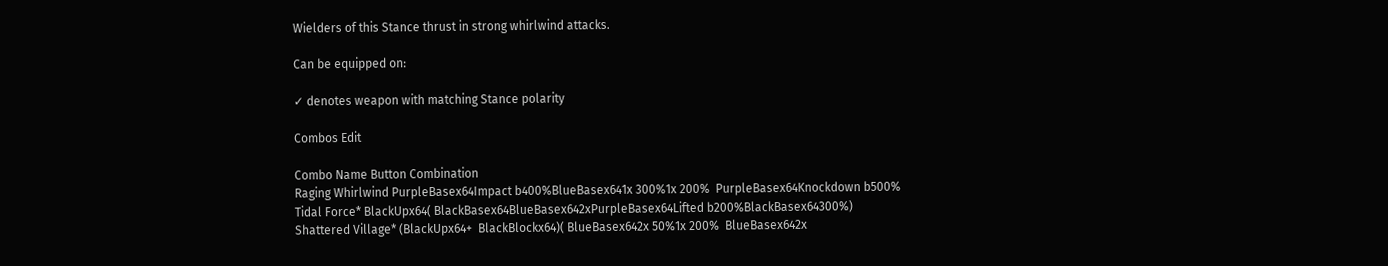Wielders of this Stance thrust in strong whirlwind attacks.

Can be equipped on:

✓ denotes weapon with matching Stance polarity

Combos Edit

Combo Name Button Combination
Raging Whirlwind PurpleBasex64Impact b400%BlueBasex641x 300%1x 200%  PurpleBasex64Knockdown b500%
Tidal Force* BlackUpx64( BlackBasex64BlueBasex642xPurpleBasex64Lifted b200%BlackBasex64300%)
Shattered Village* (BlackUpx64+  BlackBlockx64)( BlueBasex642x 50%1x 200%  BlueBasex642x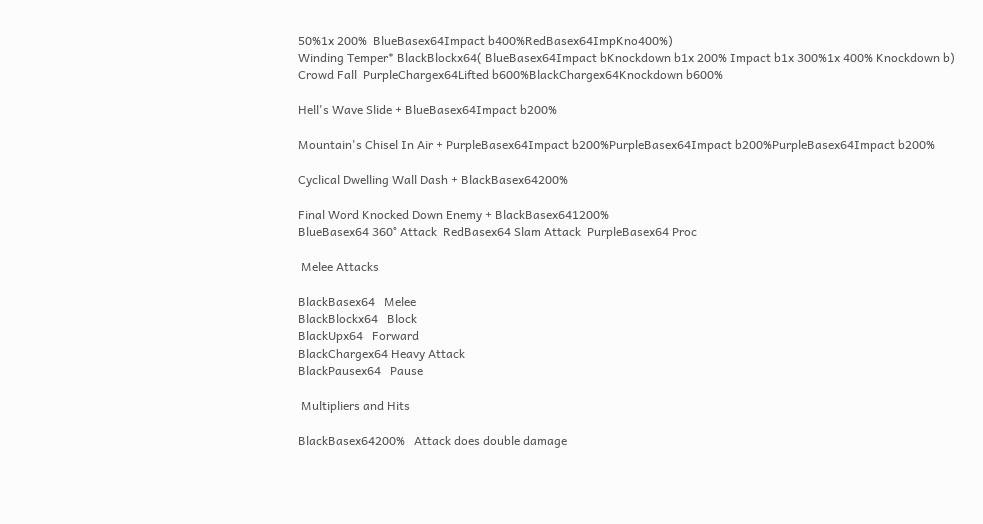50%1x 200%  BlueBasex64Impact b400%RedBasex64ImpKno400%)
Winding Temper* BlackBlockx64( BlueBasex64Impact bKnockdown b1x 200% Impact b1x 300%1x 400% Knockdown b)
Crowd Fall  PurpleChargex64Lifted b600%BlackChargex64Knockdown b600%

Hell's Wave Slide + BlueBasex64Impact b200%

Mountain's Chisel In Air + PurpleBasex64Impact b200%PurpleBasex64Impact b200%PurpleBasex64Impact b200%

Cyclical Dwelling Wall Dash + BlackBasex64200%

Final Word Knocked Down Enemy + BlackBasex641200%
BlueBasex64 360° Attack  RedBasex64 Slam Attack  PurpleBasex64 Proc

 Melee Attacks

BlackBasex64   Melee
BlackBlockx64   Block
BlackUpx64   Forward
BlackChargex64 Heavy Attack
BlackPausex64   Pause

 Multipliers and Hits

BlackBasex64200%   Attack does double damage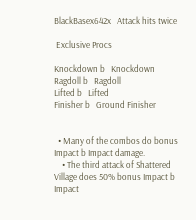BlackBasex642x   Attack hits twice

 Exclusive Procs

Knockdown b   Knockdown
Ragdoll b   Ragdoll
Lifted b   Lifted
Finisher b   Ground Finisher


  • Many of the combos do bonus Impact b Impact damage.
    • The third attack of Shattered Village does 50% bonus Impact b Impact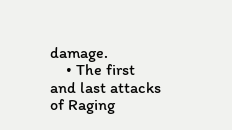damage.
    • The first and last attacks of Raging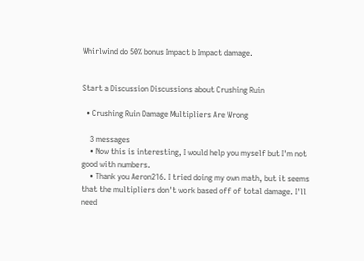Whirlwind do 50% bonus Impact b Impact damage.


Start a Discussion Discussions about Crushing Ruin

  • Crushing Ruin Damage Multipliers Are Wrong

    3 messages
    • Now this is interesting, I would help you myself but I'm not good with numbers.
    • Thank you Aeron216. I tried doing my own math, but it seems that the multipliers don't work based off of total damage. I'll need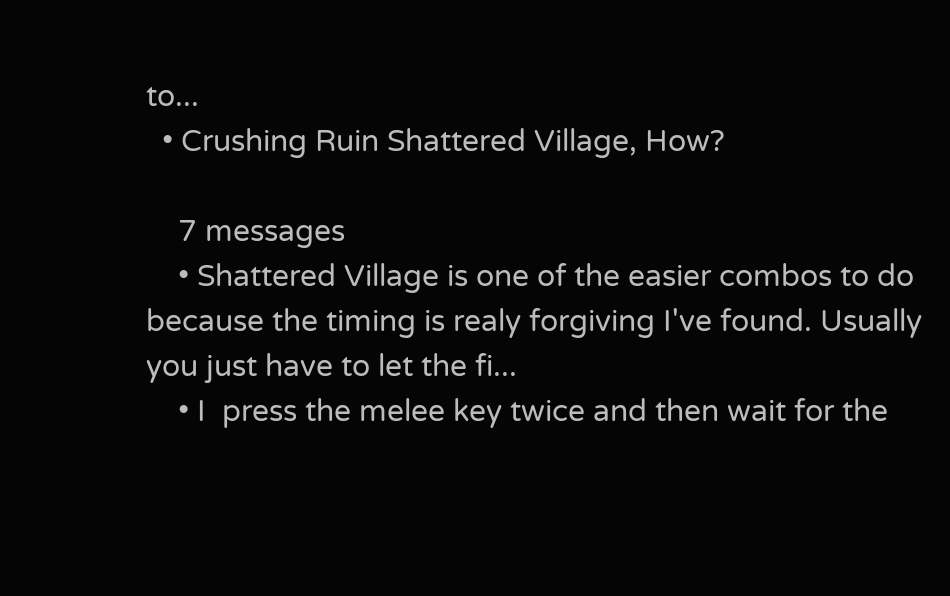to...
  • Crushing Ruin Shattered Village, How?

    7 messages
    • Shattered Village is one of the easier combos to do because the timing is realy forgiving I've found. Usually you just have to let the fi...
    • I  press the melee key twice and then wait for the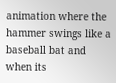animation where the hammer swings like a baseball bat and when its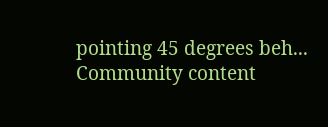pointing 45 degrees beh...
Community content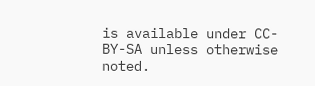is available under CC-BY-SA unless otherwise noted.